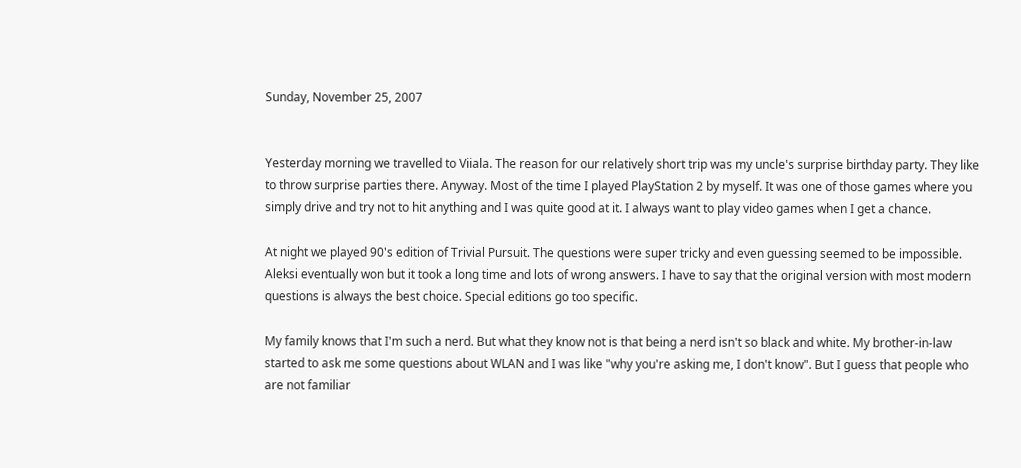Sunday, November 25, 2007


Yesterday morning we travelled to Viiala. The reason for our relatively short trip was my uncle's surprise birthday party. They like to throw surprise parties there. Anyway. Most of the time I played PlayStation 2 by myself. It was one of those games where you simply drive and try not to hit anything and I was quite good at it. I always want to play video games when I get a chance.

At night we played 90's edition of Trivial Pursuit. The questions were super tricky and even guessing seemed to be impossible. Aleksi eventually won but it took a long time and lots of wrong answers. I have to say that the original version with most modern questions is always the best choice. Special editions go too specific.

My family knows that I'm such a nerd. But what they know not is that being a nerd isn't so black and white. My brother-in-law started to ask me some questions about WLAN and I was like "why you're asking me, I don't know". But I guess that people who are not familiar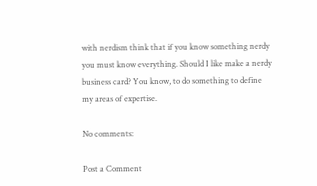with nerdism think that if you know something nerdy you must know everything. Should I like make a nerdy business card? You know, to do something to define my areas of expertise.

No comments:

Post a Comment